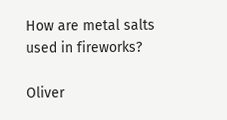How are metal salts used in fireworks?

Oliver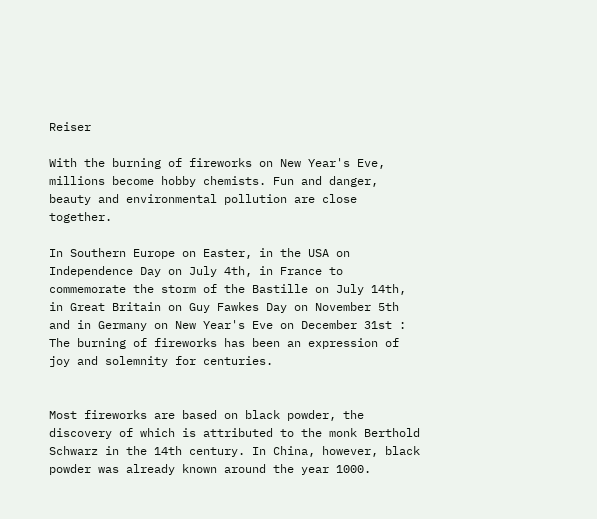Reiser

With the burning of fireworks on New Year's Eve, millions become hobby chemists. Fun and danger, beauty and environmental pollution are close together.

In Southern Europe on Easter, in the USA on Independence Day on July 4th, in France to commemorate the storm of the Bastille on July 14th, in Great Britain on Guy Fawkes Day on November 5th and in Germany on New Year's Eve on December 31st : The burning of fireworks has been an expression of joy and solemnity for centuries.


Most fireworks are based on black powder, the discovery of which is attributed to the monk Berthold Schwarz in the 14th century. In China, however, black powder was already known around the year 1000.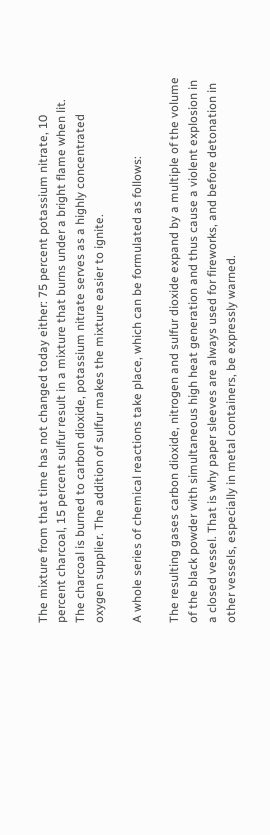The mixture from that time has not changed today either: 75 percent potassium nitrate, 10 percent charcoal, 15 percent sulfur result in a mixture that burns under a bright flame when lit. The charcoal is burned to carbon dioxide, potassium nitrate serves as a highly concentrated oxygen supplier. The addition of sulfur makes the mixture easier to ignite.

A whole series of chemical reactions take place, which can be formulated as follows:

The resulting gases carbon dioxide, nitrogen and sulfur dioxide expand by a multiple of the volume of the black powder with simultaneous high heat generation and thus cause a violent explosion in a closed vessel. That is why paper sleeves are always used for fireworks, and before detonation in other vessels, especially in metal containers, be expressly warned.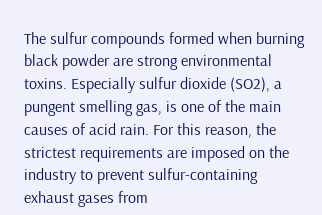The sulfur compounds formed when burning black powder are strong environmental toxins. Especially sulfur dioxide (SO2), a pungent smelling gas, is one of the main causes of acid rain. For this reason, the strictest requirements are imposed on the industry to prevent sulfur-containing exhaust gases from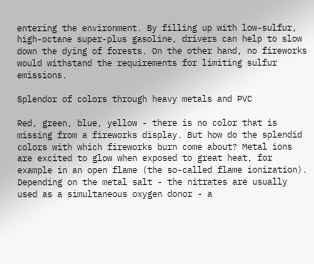entering the environment. By filling up with low-sulfur, high-octane super-plus gasoline, drivers can help to slow down the dying of forests. On the other hand, no fireworks would withstand the requirements for limiting sulfur emissions.

Splendor of colors through heavy metals and PVC

Red, green, blue, yellow - there is no color that is missing from a fireworks display. But how do the splendid colors with which fireworks burn come about? Metal ions are excited to glow when exposed to great heat, for example in an open flame (the so-called flame ionization). Depending on the metal salt - the nitrates are usually used as a simultaneous oxygen donor - a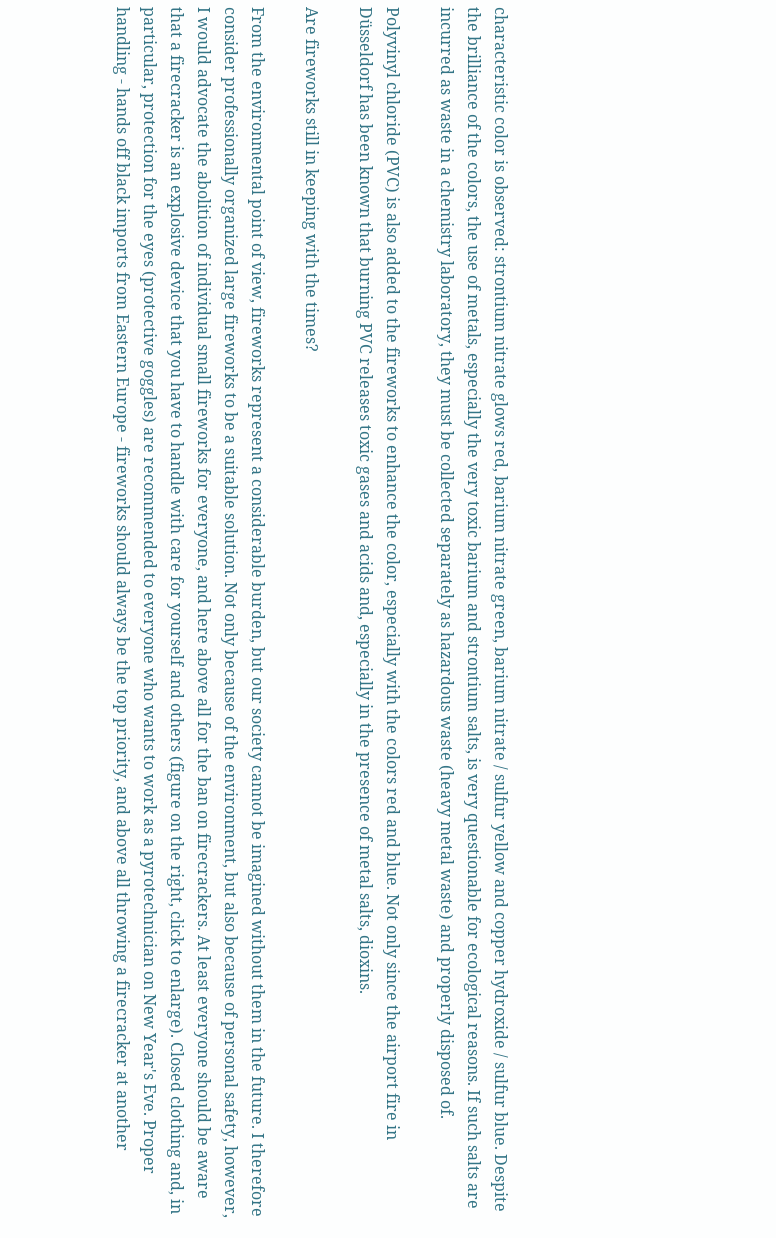characteristic color is observed: strontium nitrate glows red, barium nitrate green, barium nitrate / sulfur yellow and copper hydroxide / sulfur blue. Despite the brilliance of the colors, the use of metals, especially the very toxic barium and strontium salts, is very questionable for ecological reasons. If such salts are incurred as waste in a chemistry laboratory, they must be collected separately as hazardous waste (heavy metal waste) and properly disposed of.

Polyvinyl chloride (PVC) is also added to the fireworks to enhance the color, especially with the colors red and blue. Not only since the airport fire in Düsseldorf has been known that burning PVC releases toxic gases and acids and, especially in the presence of metal salts, dioxins.

Are fireworks still in keeping with the times?

From the environmental point of view, fireworks represent a considerable burden, but our society cannot be imagined without them in the future. I therefore consider professionally organized large fireworks to be a suitable solution. Not only because of the environment, but also because of personal safety, however, I would advocate the abolition of individual small fireworks for everyone, and here above all for the ban on firecrackers. At least everyone should be aware that a firecracker is an explosive device that you have to handle with care for yourself and others (figure on the right, click to enlarge). Closed clothing and, in particular, protection for the eyes (protective goggles) are recommended to everyone who wants to work as a pyrotechnician on New Year's Eve. Proper handling - hands off black imports from Eastern Europe - fireworks should always be the top priority, and above all throwing a firecracker at another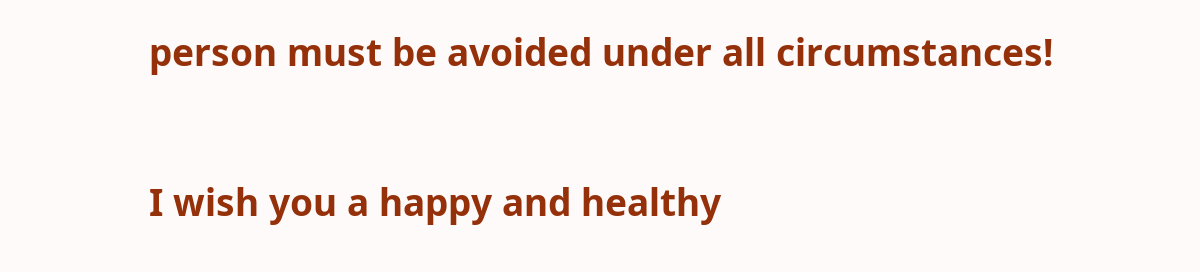person must be avoided under all circumstances!

I wish you a happy and healthy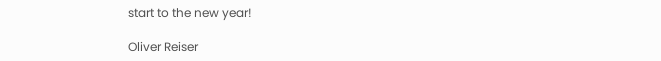start to the new year!

Oliver Reiser